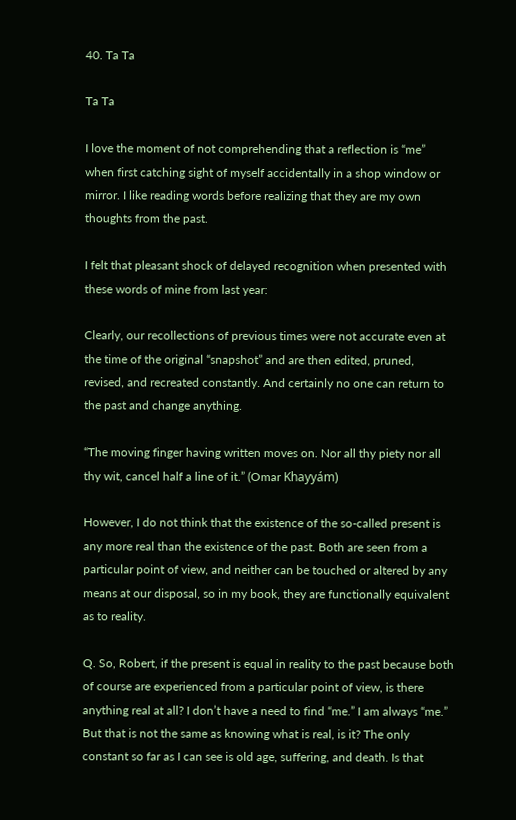40. Ta Ta

Ta Ta

I love the moment of not comprehending that a reflection is “me” when first catching sight of myself accidentally in a shop window or mirror. I like reading words before realizing that they are my own thoughts from the past.

I felt that pleasant shock of delayed recognition when presented with these words of mine from last year:

Clearly, our recollections of previous times were not accurate even at the time of the original “snapshot” and are then edited, pruned, revised, and recreated constantly. And certainly no one can return to the past and change anything.

“The moving finger having written moves on. Nor all thy piety nor all thy wit, cancel half a line of it.” (Omar Khayyám)

However, I do not think that the existence of the so-called present is any more real than the existence of the past. Both are seen from a particular point of view, and neither can be touched or altered by any means at our disposal, so in my book, they are functionally equivalent as to reality.

Q. So, Robert, if the present is equal in reality to the past because both of course are experienced from a particular point of view, is there anything real at all? I don’t have a need to find “me.” I am always “me.” But that is not the same as knowing what is real, is it? The only constant so far as I can see is old age, suffering, and death. Is that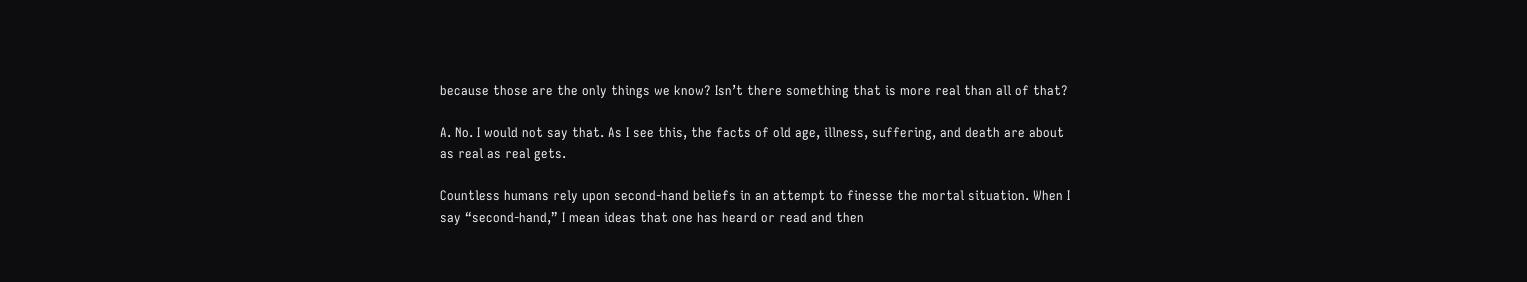because those are the only things we know? Isn’t there something that is more real than all of that?

A. No. I would not say that. As I see this, the facts of old age, illness, suffering, and death are about as real as real gets.

Countless humans rely upon second-hand beliefs in an attempt to finesse the mortal situation. When I say “second-hand,” I mean ideas that one has heard or read and then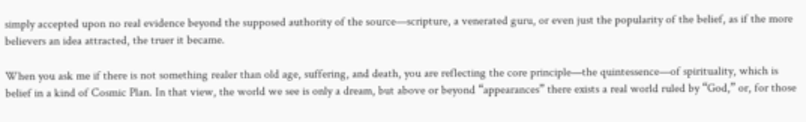simply accepted upon no real evidence beyond the supposed authority of the source—scripture, a venerated guru, or even just the popularity of the belief, as if the more believers an idea attracted, the truer it became.

When you ask me if there is not something realer than old age, suffering, and death, you are reflecting the core principle—the quintessence—of spirituality, which is belief in a kind of Cosmic Plan. In that view, the world we see is only a dream, but above or beyond “appearances” there exists a real world ruled by “God,” or, for those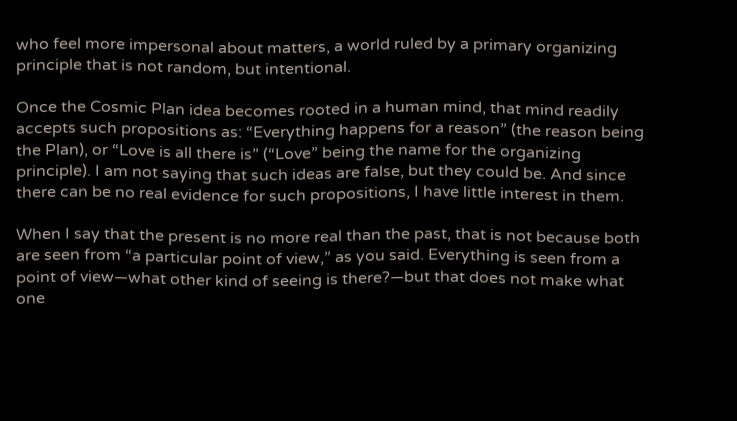who feel more impersonal about matters, a world ruled by a primary organizing principle that is not random, but intentional.

Once the Cosmic Plan idea becomes rooted in a human mind, that mind readily accepts such propositions as: “Everything happens for a reason” (the reason being the Plan), or “Love is all there is” (“Love” being the name for the organizing principle). I am not saying that such ideas are false, but they could be. And since there can be no real evidence for such propositions, I have little interest in them.

When I say that the present is no more real than the past, that is not because both are seen from “a particular point of view,” as you said. Everything is seen from a point of view—what other kind of seeing is there?—but that does not make what one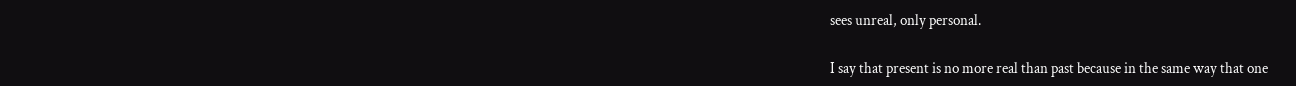sees unreal, only personal.

I say that present is no more real than past because in the same way that one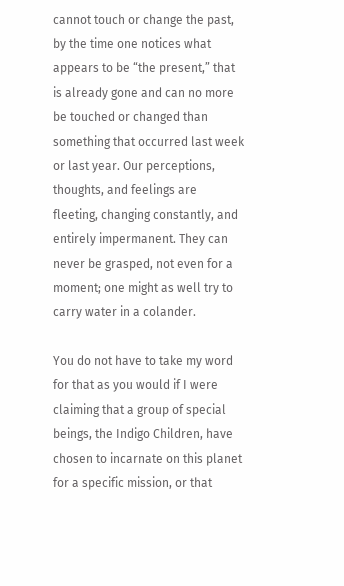cannot touch or change the past, by the time one notices what appears to be “the present,” that is already gone and can no more be touched or changed than something that occurred last week or last year. Our perceptions, thoughts, and feelings are fleeting, changing constantly, and entirely impermanent. They can never be grasped, not even for a moment; one might as well try to carry water in a colander.

You do not have to take my word for that as you would if I were claiming that a group of special beings, the Indigo Children, have chosen to incarnate on this planet for a specific mission, or that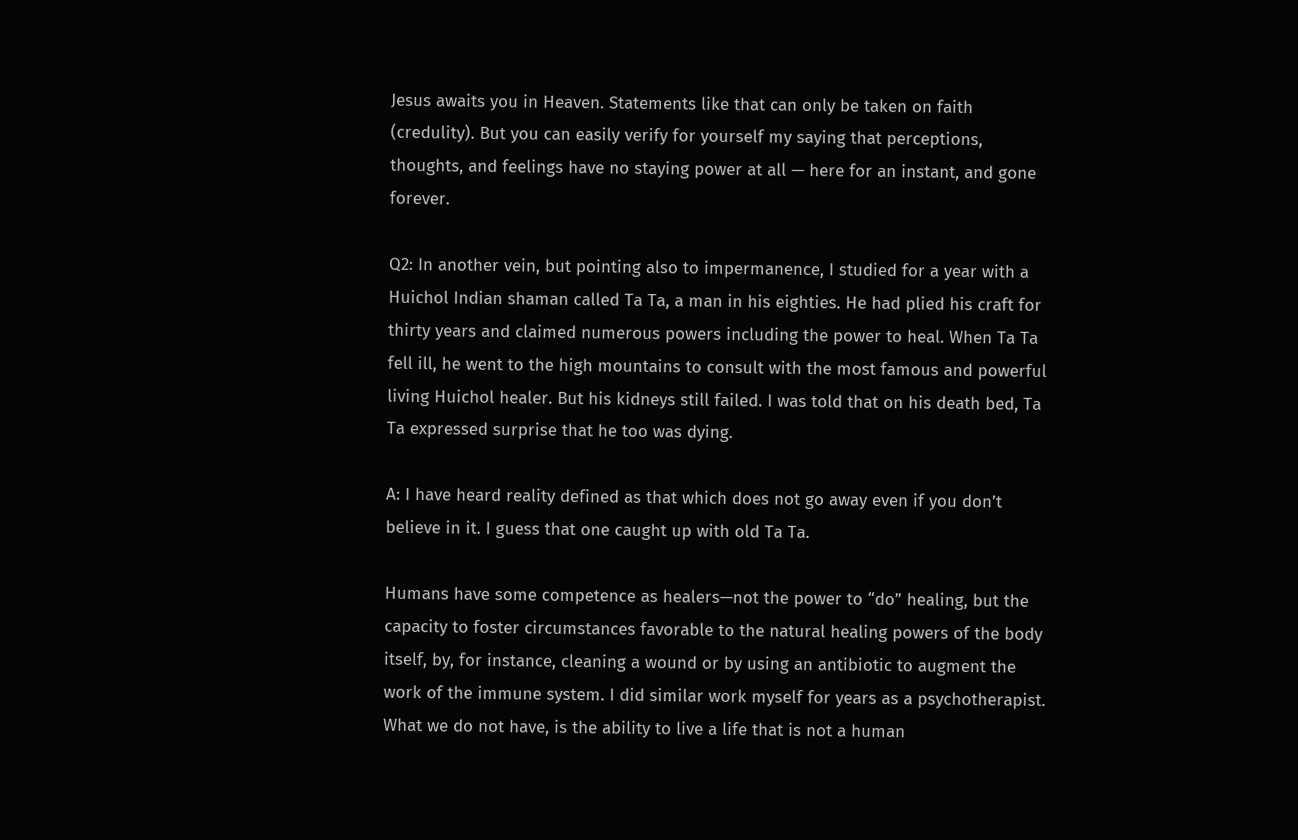Jesus awaits you in Heaven. Statements like that can only be taken on faith (credulity). But you can easily verify for yourself my saying that perceptions, thoughts, and feelings have no staying power at all — here for an instant, and gone forever.

Q2: In another vein, but pointing also to impermanence, I studied for a year with a Huichol Indian shaman called Ta Ta, a man in his eighties. He had plied his craft for thirty years and claimed numerous powers including the power to heal. When Ta Ta fell ill, he went to the high mountains to consult with the most famous and powerful living Huichol healer. But his kidneys still failed. I was told that on his death bed, Ta Ta expressed surprise that he too was dying.

A: I have heard reality defined as that which does not go away even if you don’t believe in it. I guess that one caught up with old Ta Ta.

Humans have some competence as healers—not the power to “do” healing, but the capacity to foster circumstances favorable to the natural healing powers of the body itself, by, for instance, cleaning a wound or by using an antibiotic to augment the work of the immune system. I did similar work myself for years as a psychotherapist. What we do not have, is the ability to live a life that is not a human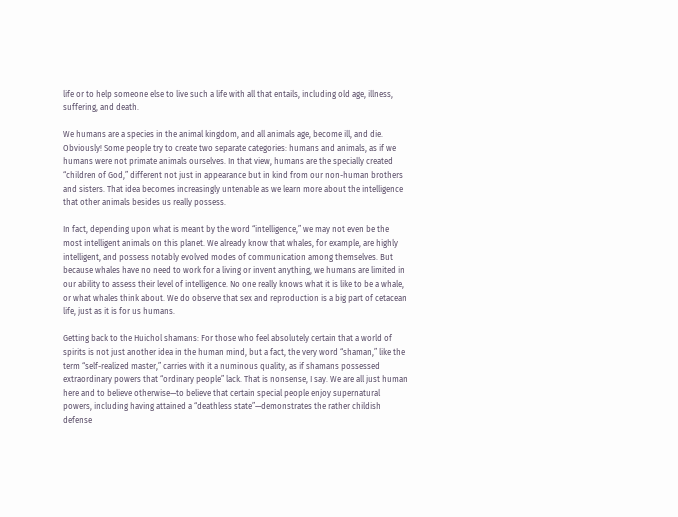life or to help someone else to live such a life with all that entails, including old age, illness, suffering, and death.

We humans are a species in the animal kingdom, and all animals age, become ill, and die. Obviously! Some people try to create two separate categories: humans and animals, as if we humans were not primate animals ourselves. In that view, humans are the specially created “children of God,” different not just in appearance but in kind from our non-human brothers and sisters. That idea becomes increasingly untenable as we learn more about the intelligence that other animals besides us really possess.

In fact, depending upon what is meant by the word “intelligence,” we may not even be the most intelligent animals on this planet. We already know that whales, for example, are highly intelligent, and possess notably evolved modes of communication among themselves. But because whales have no need to work for a living or invent anything, we humans are limited in our ability to assess their level of intelligence. No one really knows what it is like to be a whale, or what whales think about. We do observe that sex and reproduction is a big part of cetacean life, just as it is for us humans.

Getting back to the Huichol shamans: For those who feel absolutely certain that a world of spirits is not just another idea in the human mind, but a fact, the very word “shaman,” like the term “self-realized master,” carries with it a numinous quality, as if shamans possessed extraordinary powers that “ordinary people” lack. That is nonsense, I say. We are all just human here and to believe otherwise—to believe that certain special people enjoy supernatural powers, including having attained a “deathless state”—demonstrates the rather childish defense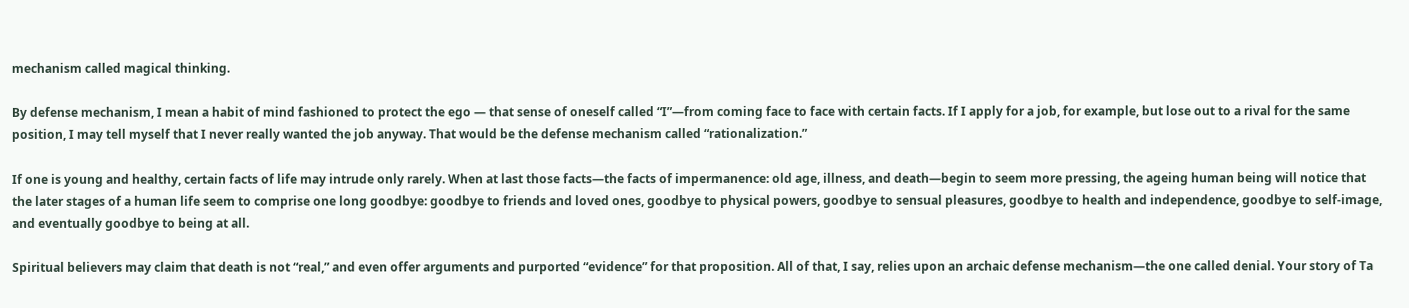mechanism called magical thinking.

By defense mechanism, I mean a habit of mind fashioned to protect the ego — that sense of oneself called “I”—from coming face to face with certain facts. If I apply for a job, for example, but lose out to a rival for the same position, I may tell myself that I never really wanted the job anyway. That would be the defense mechanism called “rationalization.”

If one is young and healthy, certain facts of life may intrude only rarely. When at last those facts—the facts of impermanence: old age, illness, and death—begin to seem more pressing, the ageing human being will notice that the later stages of a human life seem to comprise one long goodbye: goodbye to friends and loved ones, goodbye to physical powers, goodbye to sensual pleasures, goodbye to health and independence, goodbye to self-image, and eventually goodbye to being at all.

Spiritual believers may claim that death is not “real,” and even offer arguments and purported “evidence” for that proposition. All of that, I say, relies upon an archaic defense mechanism—the one called denial. Your story of Ta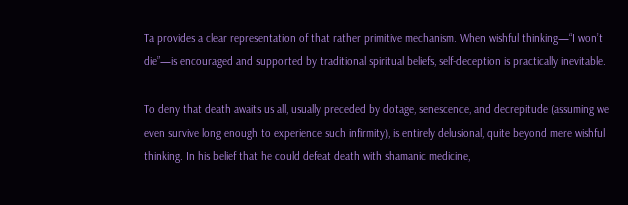Ta provides a clear representation of that rather primitive mechanism. When wishful thinking—“I won’t die”—is encouraged and supported by traditional spiritual beliefs, self-deception is practically inevitable.

To deny that death awaits us all, usually preceded by dotage, senescence, and decrepitude (assuming we even survive long enough to experience such infirmity), is entirely delusional, quite beyond mere wishful thinking. In his belief that he could defeat death with shamanic medicine,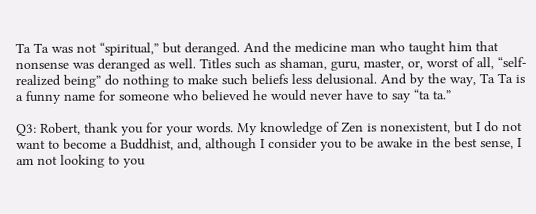Ta Ta was not “spiritual,” but deranged. And the medicine man who taught him that nonsense was deranged as well. Titles such as shaman, guru, master, or, worst of all, “self-realized being” do nothing to make such beliefs less delusional. And by the way, Ta Ta is a funny name for someone who believed he would never have to say “ta ta.”

Q3: Robert, thank you for your words. My knowledge of Zen is nonexistent, but I do not want to become a Buddhist, and, although I consider you to be awake in the best sense, I am not looking to you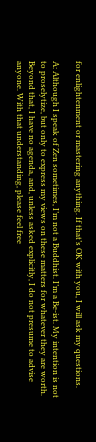for enlightenment or mastering anything. If that’s OK with you, I will ask my questions.

A: Although I speak of Zen sometimes, I’m not a Buddhist. I’m a Be-ist. My intention is not to proselytize, but only to express my views on these matters for whatever they are worth. Beyond that, I have no agenda, and, unless asked explicitly, I do not presume to advise anyone. With that understanding, please feel free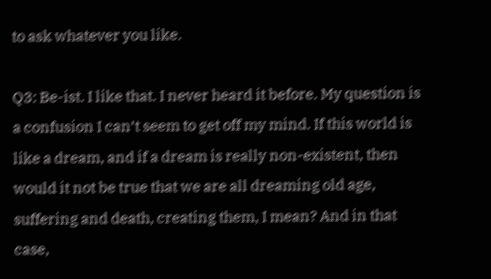to ask whatever you like.

Q3: Be-ist. I like that. I never heard it before. My question is a confusion I can’t seem to get off my mind. If this world is like a dream, and if a dream is really non-existent, then would it not be true that we are all dreaming old age, suffering and death, creating them, I mean? And in that case,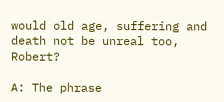would old age, suffering and death not be unreal too, Robert?

A: The phrase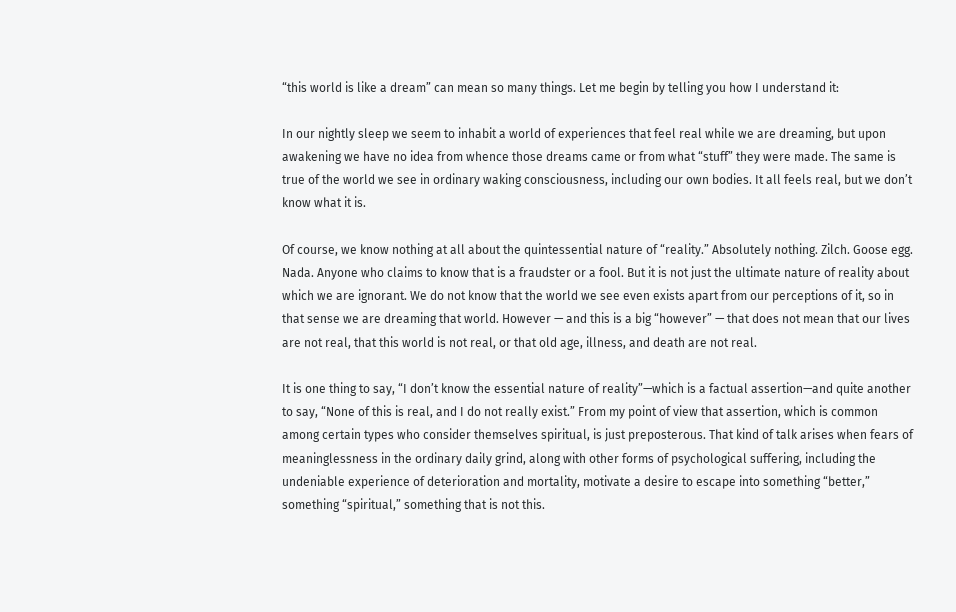“this world is like a dream” can mean so many things. Let me begin by telling you how I understand it:

In our nightly sleep we seem to inhabit a world of experiences that feel real while we are dreaming, but upon awakening we have no idea from whence those dreams came or from what “stuff” they were made. The same is true of the world we see in ordinary waking consciousness, including our own bodies. It all feels real, but we don’t know what it is.

Of course, we know nothing at all about the quintessential nature of “reality.” Absolutely nothing. Zilch. Goose egg. Nada. Anyone who claims to know that is a fraudster or a fool. But it is not just the ultimate nature of reality about which we are ignorant. We do not know that the world we see even exists apart from our perceptions of it, so in that sense we are dreaming that world. However — and this is a big “however” — that does not mean that our lives are not real, that this world is not real, or that old age, illness, and death are not real.

It is one thing to say, “I don’t know the essential nature of reality”—which is a factual assertion—and quite another to say, “None of this is real, and I do not really exist.” From my point of view that assertion, which is common among certain types who consider themselves spiritual, is just preposterous. That kind of talk arises when fears of meaninglessness in the ordinary daily grind, along with other forms of psychological suffering, including the undeniable experience of deterioration and mortality, motivate a desire to escape into something “better,” something “spiritual,” something that is not this.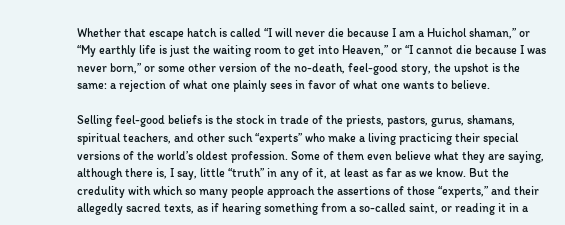Whether that escape hatch is called “I will never die because I am a Huichol shaman,” or “My earthly life is just the waiting room to get into Heaven,” or “I cannot die because I was never born,” or some other version of the no-death, feel-good story, the upshot is the same: a rejection of what one plainly sees in favor of what one wants to believe.

Selling feel-good beliefs is the stock in trade of the priests, pastors, gurus, shamans, spiritual teachers, and other such “experts” who make a living practicing their special versions of the world’s oldest profession. Some of them even believe what they are saying, although there is, I say, little “truth” in any of it, at least as far as we know. But the credulity with which so many people approach the assertions of those “experts,” and their allegedly sacred texts, as if hearing something from a so-called saint, or reading it in a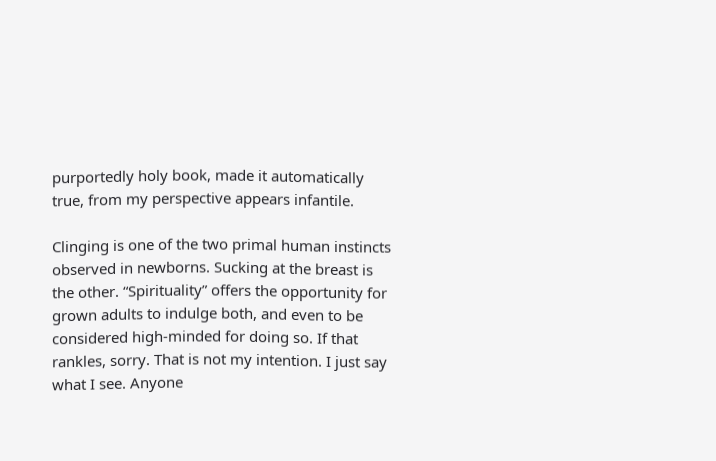purportedly holy book, made it automatically true, from my perspective appears infantile.

Clinging is one of the two primal human instincts observed in newborns. Sucking at the breast is the other. “Spirituality” offers the opportunity for grown adults to indulge both, and even to be considered high-minded for doing so. If that rankles, sorry. That is not my intention. I just say what I see. Anyone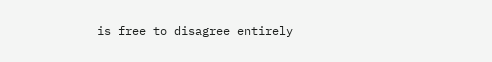is free to disagree entirely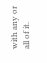with any or all of it.